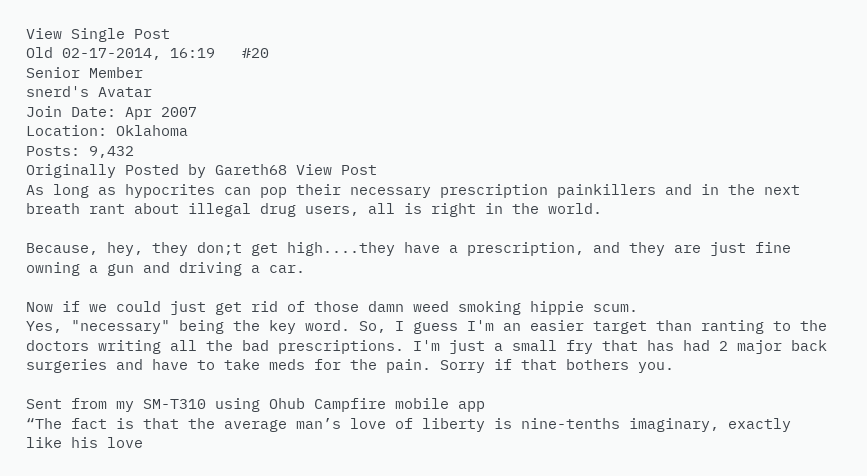View Single Post
Old 02-17-2014, 16:19   #20
Senior Member
snerd's Avatar
Join Date: Apr 2007
Location: Oklahoma
Posts: 9,432
Originally Posted by Gareth68 View Post
As long as hypocrites can pop their necessary prescription painkillers and in the next breath rant about illegal drug users, all is right in the world.

Because, hey, they don;t get high....they have a prescription, and they are just fine owning a gun and driving a car.

Now if we could just get rid of those damn weed smoking hippie scum.
Yes, "necessary" being the key word. So, I guess I'm an easier target than ranting to the doctors writing all the bad prescriptions. I'm just a small fry that has had 2 major back surgeries and have to take meds for the pain. Sorry if that bothers you.

Sent from my SM-T310 using Ohub Campfire mobile app
“The fact is that the average man’s love of liberty is nine-tenths imaginary, exactly like his love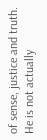of sense, justice and truth. He is not actually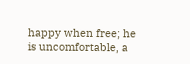happy when free; he is uncomfortable, a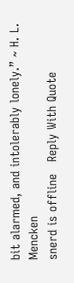bit alarmed, and intolerably lonely.” ~ H. L. Mencken
snerd is offline   Reply With Quote